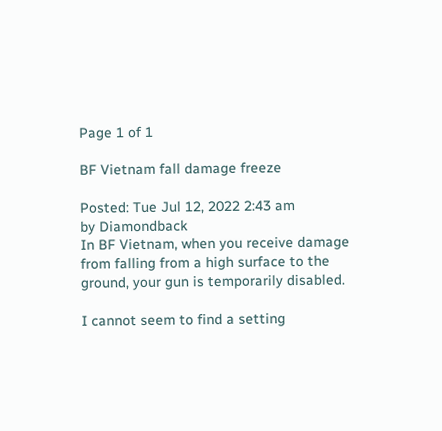Page 1 of 1

BF Vietnam fall damage freeze

Posted: Tue Jul 12, 2022 2:43 am
by Diamondback
In BF Vietnam, when you receive damage from falling from a high surface to the ground, your gun is temporarily disabled.

I cannot seem to find a setting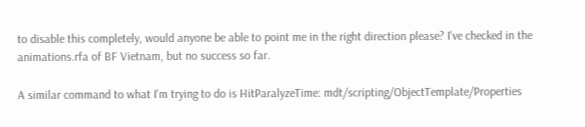to disable this completely, would anyone be able to point me in the right direction please? I've checked in the animations.rfa of BF Vietnam, but no success so far.

A similar command to what I'm trying to do is HitParalyzeTime: mdt/scripting/ObjectTemplate/Properties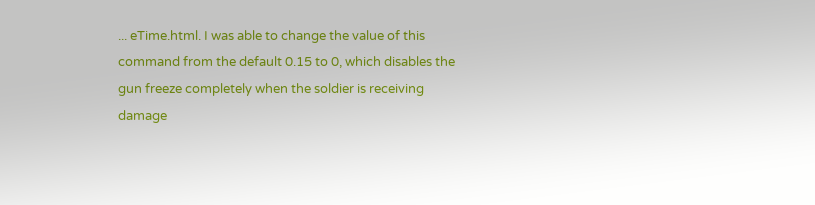... eTime.html. I was able to change the value of this command from the default 0.15 to 0, which disables the gun freeze completely when the soldier is receiving damage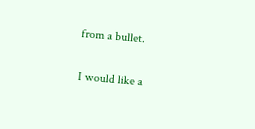from a bullet.

I would like a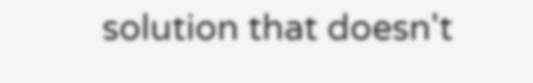solution that doesn't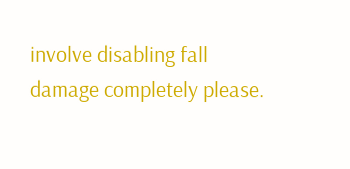involve disabling fall damage completely please.